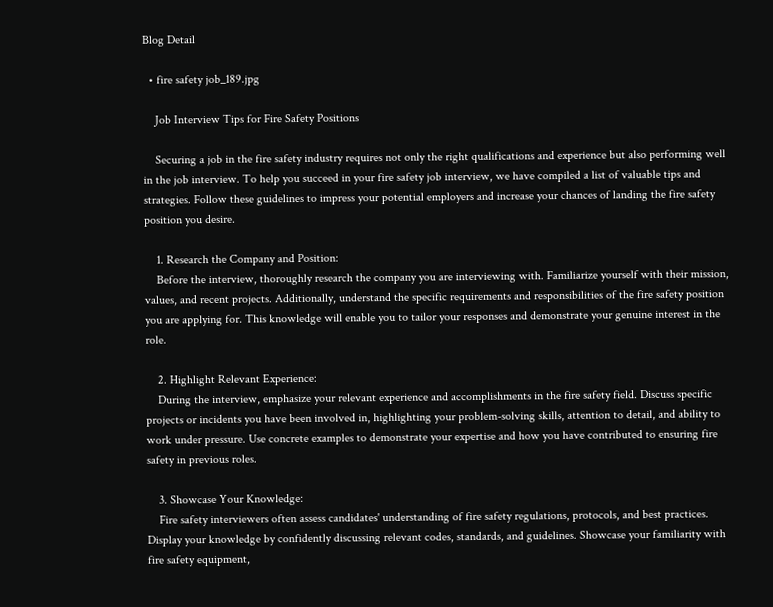Blog Detail

  • fire safety job_189.jpg

    Job Interview Tips for Fire Safety Positions

    Securing a job in the fire safety industry requires not only the right qualifications and experience but also performing well in the job interview. To help you succeed in your fire safety job interview, we have compiled a list of valuable tips and strategies. Follow these guidelines to impress your potential employers and increase your chances of landing the fire safety position you desire.

    1. Research the Company and Position:
    Before the interview, thoroughly research the company you are interviewing with. Familiarize yourself with their mission, values, and recent projects. Additionally, understand the specific requirements and responsibilities of the fire safety position you are applying for. This knowledge will enable you to tailor your responses and demonstrate your genuine interest in the role.

    2. Highlight Relevant Experience:
    During the interview, emphasize your relevant experience and accomplishments in the fire safety field. Discuss specific projects or incidents you have been involved in, highlighting your problem-solving skills, attention to detail, and ability to work under pressure. Use concrete examples to demonstrate your expertise and how you have contributed to ensuring fire safety in previous roles.

    3. Showcase Your Knowledge:
    Fire safety interviewers often assess candidates' understanding of fire safety regulations, protocols, and best practices. Display your knowledge by confidently discussing relevant codes, standards, and guidelines. Showcase your familiarity with fire safety equipment,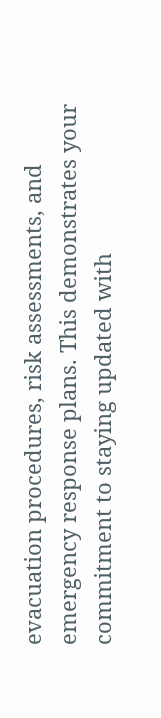evacuation procedures, risk assessments, and emergency response plans. This demonstrates your commitment to staying updated with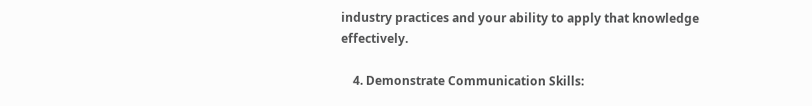industry practices and your ability to apply that knowledge effectively.

    4. Demonstrate Communication Skills: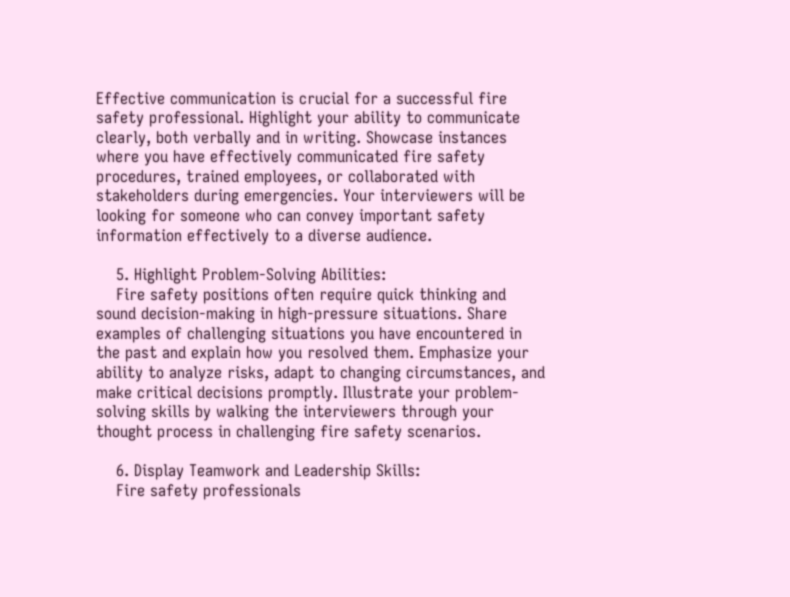Effective communication is crucial for a successful fire safety professional. Highlight your ability to communicate clearly, both verbally and in writing. Showcase instances where you have effectively communicated fire safety procedures, trained employees, or collaborated with stakeholders during emergencies. Your interviewers will be looking for someone who can convey important safety information effectively to a diverse audience.

    5. Highlight Problem-Solving Abilities:
    Fire safety positions often require quick thinking and sound decision-making in high-pressure situations. Share examples of challenging situations you have encountered in the past and explain how you resolved them. Emphasize your ability to analyze risks, adapt to changing circumstances, and make critical decisions promptly. Illustrate your problem-solving skills by walking the interviewers through your thought process in challenging fire safety scenarios.

    6. Display Teamwork and Leadership Skills:
    Fire safety professionals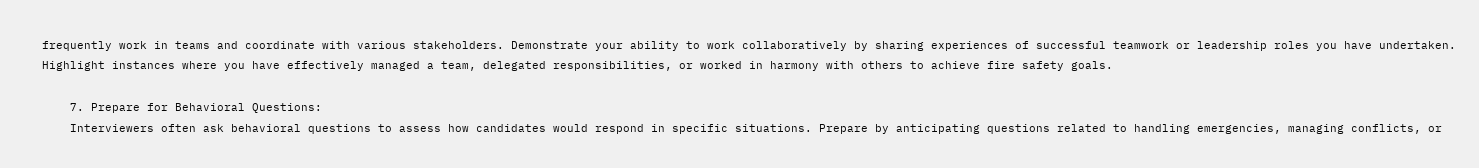frequently work in teams and coordinate with various stakeholders. Demonstrate your ability to work collaboratively by sharing experiences of successful teamwork or leadership roles you have undertaken. Highlight instances where you have effectively managed a team, delegated responsibilities, or worked in harmony with others to achieve fire safety goals.

    7. Prepare for Behavioral Questions:
    Interviewers often ask behavioral questions to assess how candidates would respond in specific situations. Prepare by anticipating questions related to handling emergencies, managing conflicts, or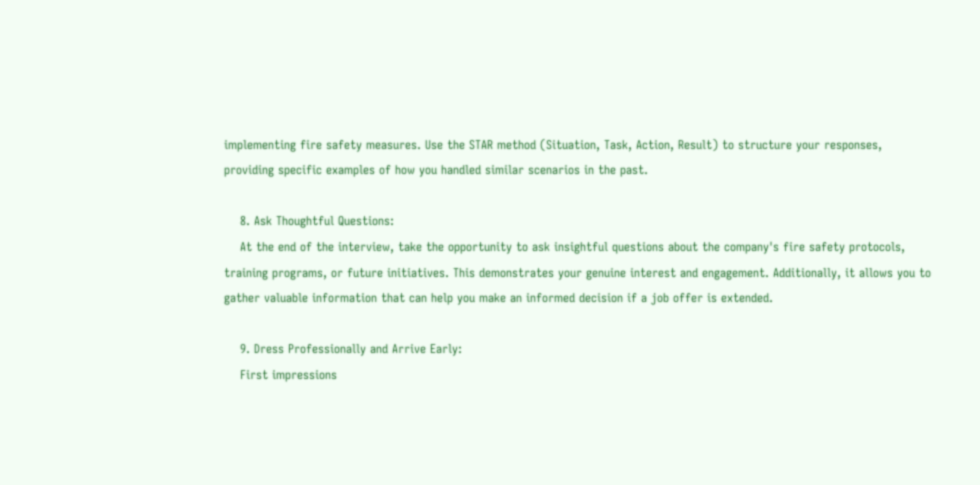implementing fire safety measures. Use the STAR method (Situation, Task, Action, Result) to structure your responses, providing specific examples of how you handled similar scenarios in the past.

    8. Ask Thoughtful Questions:
    At the end of the interview, take the opportunity to ask insightful questions about the company's fire safety protocols, training programs, or future initiatives. This demonstrates your genuine interest and engagement. Additionally, it allows you to gather valuable information that can help you make an informed decision if a job offer is extended.

    9. Dress Professionally and Arrive Early:
    First impressions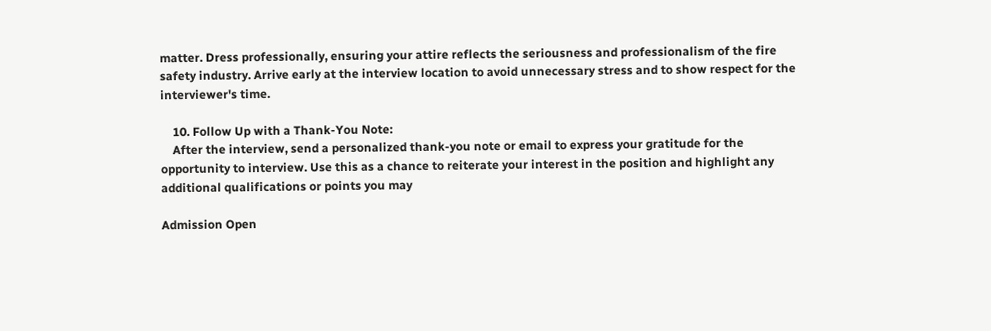matter. Dress professionally, ensuring your attire reflects the seriousness and professionalism of the fire safety industry. Arrive early at the interview location to avoid unnecessary stress and to show respect for the interviewer's time.

    10. Follow Up with a Thank-You Note:
    After the interview, send a personalized thank-you note or email to express your gratitude for the opportunity to interview. Use this as a chance to reiterate your interest in the position and highlight any additional qualifications or points you may

Admission Open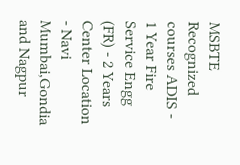MSBTE Recognized courses ADIS - 1 Year Fire Service Engg (FR) - 2 Years Center Location - Navi Mumbai,Gondia and Nagpur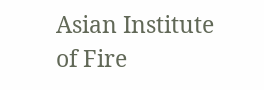Asian Institute of Fire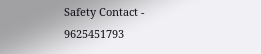Safety Contact - 9625451793